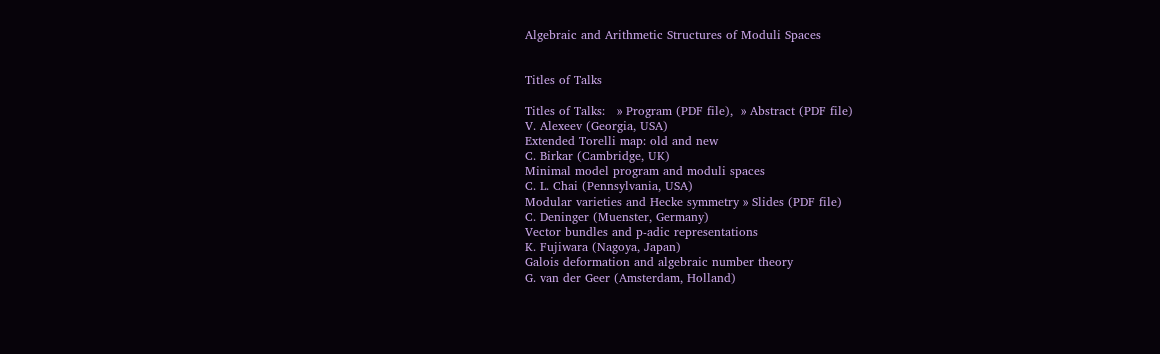Algebraic and Arithmetic Structures of Moduli Spaces


Titles of Talks

Titles of Talks:   » Program (PDF file),  » Abstract (PDF file)
V. Alexeev (Georgia, USA)
Extended Torelli map: old and new
C. Birkar (Cambridge, UK)
Minimal model program and moduli spaces
C. L. Chai (Pennsylvania, USA)
Modular varieties and Hecke symmetry » Slides (PDF file)
C. Deninger (Muenster, Germany)
Vector bundles and p-adic representations
K. Fujiwara (Nagoya, Japan)
Galois deformation and algebraic number theory
G. van der Geer (Amsterdam, Holland)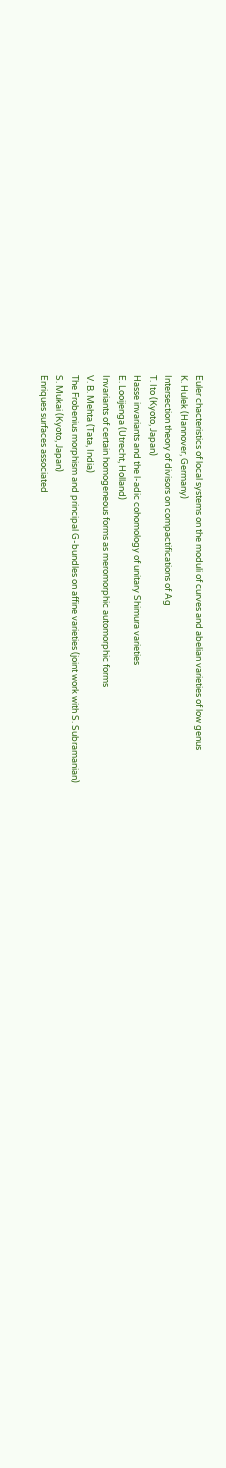Euler chacteristics of local systems on the moduli of curves and abelian varieties of low genus
K. Hulek (Hannover, Germany)
Intersection theory of divisors on compactifications of Ag
T. Ito (Kyoto, Japan)
Hasse invariants and the l-adic cohomology of unitary Shimura varieties
E. Looijenga (Utrecht, Holland)
Invariants of certain homogeneous forms as meromorphic automorphic forms
V. B. Mehta (Tata, India)
The Frobenius morphism and principal G-bundles on affine varieties (joint work with S. Subramanian)
S. Mukai (Kyoto, Japan)
Enriques surfaces associated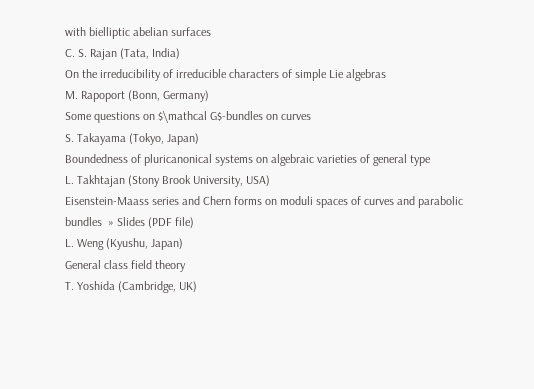with bielliptic abelian surfaces
C. S. Rajan (Tata, India)
On the irreducibility of irreducible characters of simple Lie algebras
M. Rapoport (Bonn, Germany)
Some questions on $\mathcal G$-bundles on curves
S. Takayama (Tokyo, Japan)
Boundedness of pluricanonical systems on algebraic varieties of general type
L. Takhtajan (Stony Brook University, USA)
Eisenstein-Maass series and Chern forms on moduli spaces of curves and parabolic bundles  » Slides (PDF file)
L. Weng (Kyushu, Japan)
General class field theory
T. Yoshida (Cambridge, UK)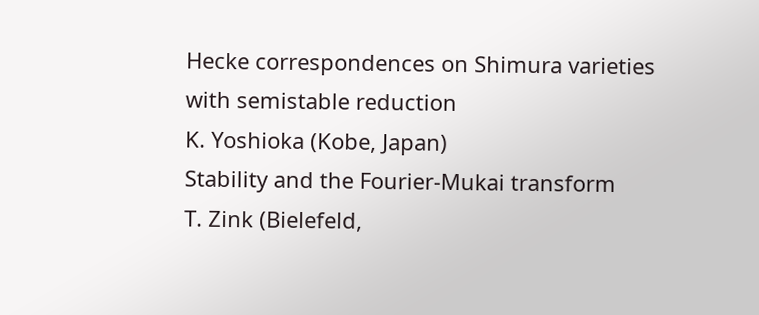Hecke correspondences on Shimura varieties with semistable reduction
K. Yoshioka (Kobe, Japan)
Stability and the Fourier-Mukai transform
T. Zink (Bielefeld,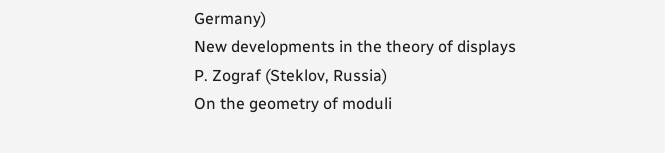Germany)
New developments in the theory of displays
P. Zograf (Steklov, Russia)
On the geometry of moduli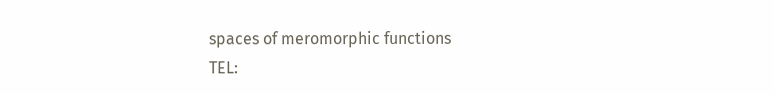spaces of meromorphic functions
TEL: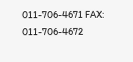011-706-4671 FAX: 011-706-4672